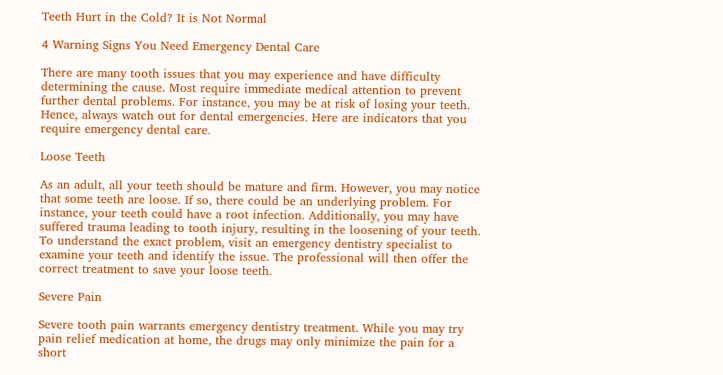Teeth Hurt in the Cold? It is Not Normal

4 Warning Signs You Need Emergency Dental Care

There are many tooth issues that you may experience and have difficulty determining the cause. Most require immediate medical attention to prevent further dental problems. For instance, you may be at risk of losing your teeth. Hence, always watch out for dental emergencies. Here are indicators that you require emergency dental care.

Loose Teeth

As an adult, all your teeth should be mature and firm. However, you may notice that some teeth are loose. If so, there could be an underlying problem. For instance, your teeth could have a root infection. Additionally, you may have suffered trauma leading to tooth injury, resulting in the loosening of your teeth. To understand the exact problem, visit an emergency dentistry specialist to examine your teeth and identify the issue. The professional will then offer the correct treatment to save your loose teeth.

Severe Pain

Severe tooth pain warrants emergency dentistry treatment. While you may try pain relief medication at home, the drugs may only minimize the pain for a short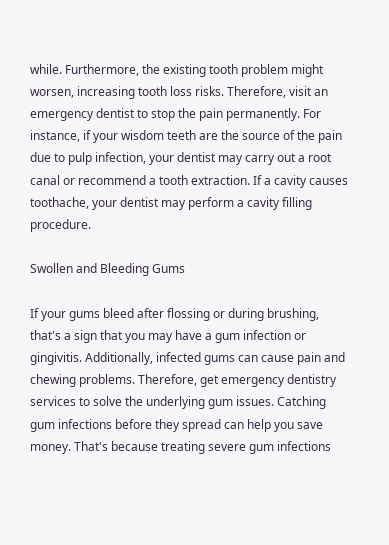while. Furthermore, the existing tooth problem might worsen, increasing tooth loss risks. Therefore, visit an emergency dentist to stop the pain permanently. For instance, if your wisdom teeth are the source of the pain due to pulp infection, your dentist may carry out a root canal or recommend a tooth extraction. If a cavity causes toothache, your dentist may perform a cavity filling procedure.

Swollen and Bleeding Gums

If your gums bleed after flossing or during brushing, that's a sign that you may have a gum infection or gingivitis. Additionally, infected gums can cause pain and chewing problems. Therefore, get emergency dentistry services to solve the underlying gum issues. Catching gum infections before they spread can help you save money. That's because treating severe gum infections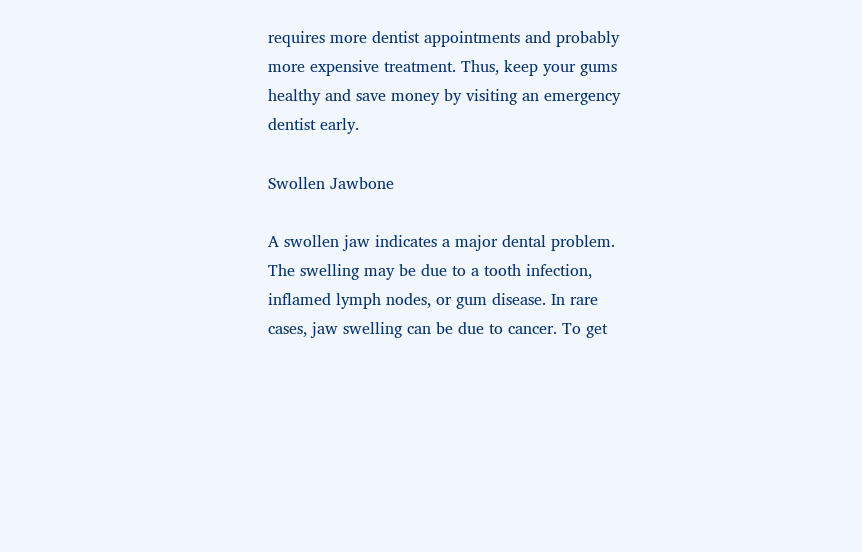requires more dentist appointments and probably more expensive treatment. Thus, keep your gums healthy and save money by visiting an emergency dentist early.

Swollen Jawbone

A swollen jaw indicates a major dental problem. The swelling may be due to a tooth infection, inflamed lymph nodes, or gum disease. In rare cases, jaw swelling can be due to cancer. To get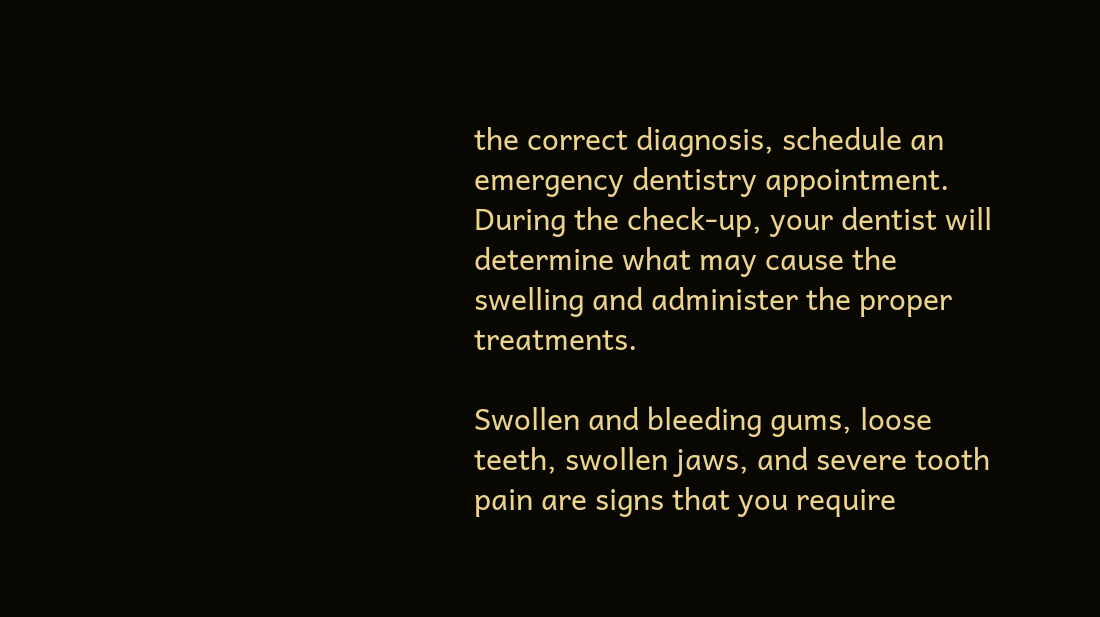the correct diagnosis, schedule an emergency dentistry appointment. During the check-up, your dentist will determine what may cause the swelling and administer the proper treatments.

Swollen and bleeding gums, loose teeth, swollen jaws, and severe tooth pain are signs that you require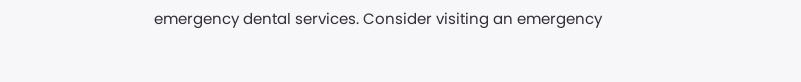emergency dental services. Consider visiting an emergency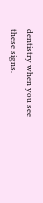dentistry when you see these signs.